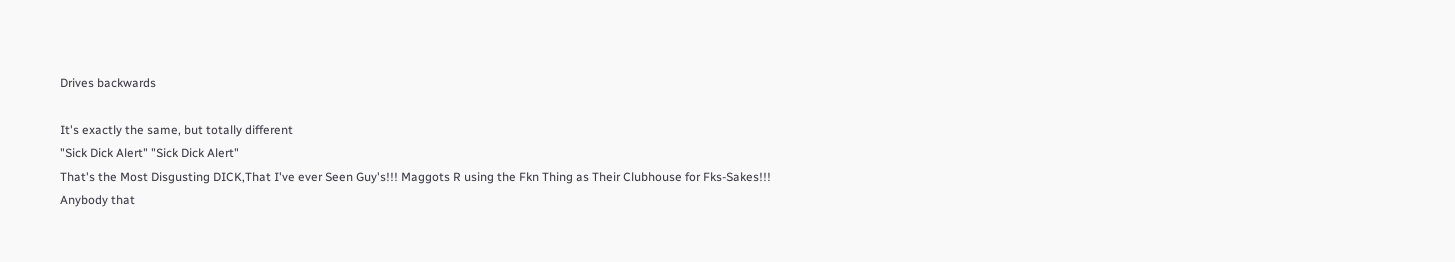Drives backwards

It's exactly the same, but totally different
"Sick Dick Alert" "Sick Dick Alert"
That's the Most Disgusting DICK,That I've ever Seen Guy's!!! Maggots R using the Fkn Thing as Their Clubhouse for Fks-Sakes!!!
Anybody that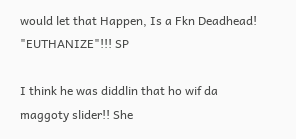would let that Happen, Is a Fkn Deadhead! "EUTHANIZE"!!! SP

I think he was diddlin that ho wif da maggoty slider!! She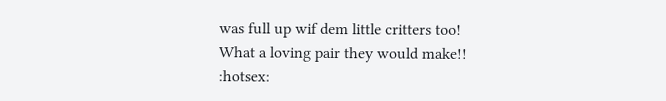was full up wif dem little critters too! What a loving pair they would make!! :hotsex: